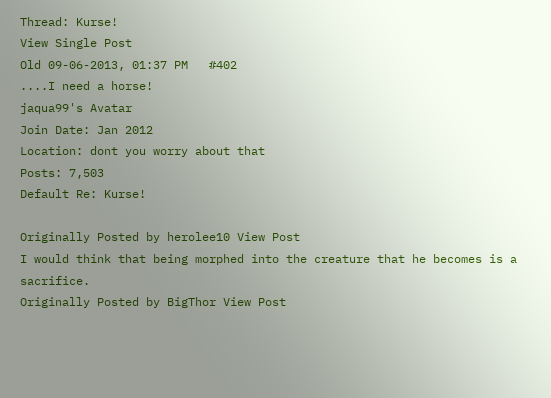Thread: Kurse!
View Single Post
Old 09-06-2013, 01:37 PM   #402
....I need a horse!
jaqua99's Avatar
Join Date: Jan 2012
Location: dont you worry about that
Posts: 7,503
Default Re: Kurse!

Originally Posted by herolee10 View Post
I would think that being morphed into the creature that he becomes is a sacrifice.
Originally Posted by BigThor View Post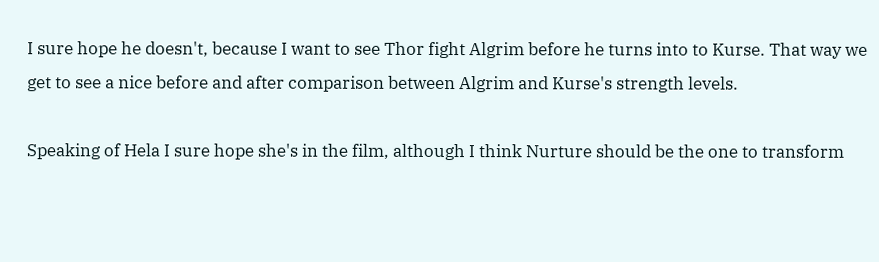I sure hope he doesn't, because I want to see Thor fight Algrim before he turns into to Kurse. That way we get to see a nice before and after comparison between Algrim and Kurse's strength levels.

Speaking of Hela I sure hope she's in the film, although I think Nurture should be the one to transform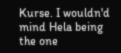Kurse. I wouldn'd mind Hela being the one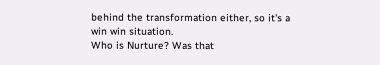behind the transformation either, so it's a win win situation.
Who is Nurture? Was that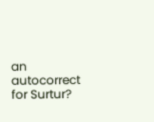an autocorrect for Surtur?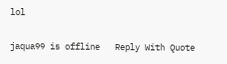lol

jaqua99 is offline   Reply With Quote